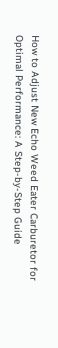How to Adjust New Echo Weed Eater Carburetor for Optimal Performance: A Step-by-Step Guide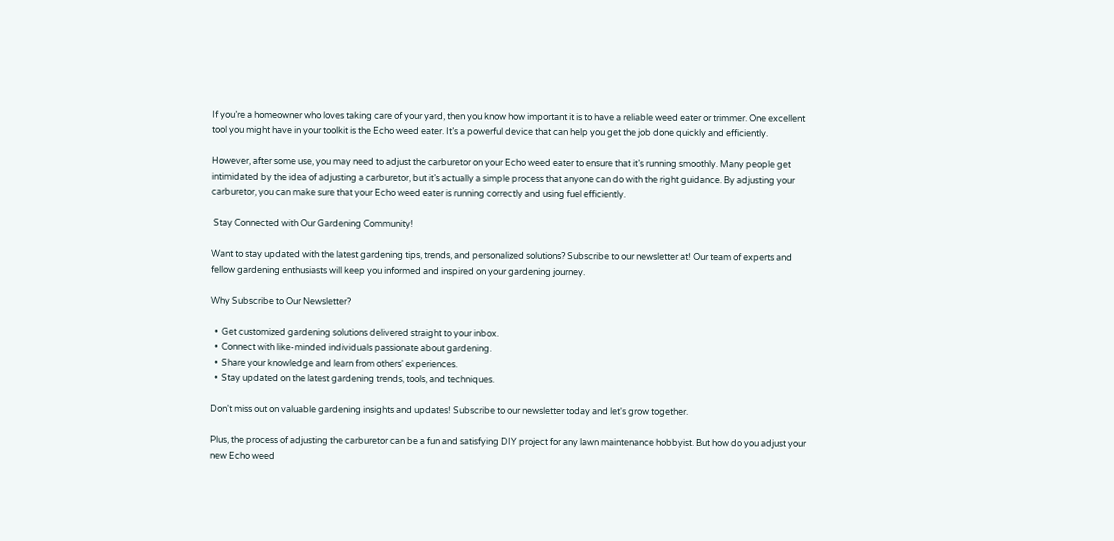If you’re a homeowner who loves taking care of your yard, then you know how important it is to have a reliable weed eater or trimmer. One excellent tool you might have in your toolkit is the Echo weed eater. It’s a powerful device that can help you get the job done quickly and efficiently.

However, after some use, you may need to adjust the carburetor on your Echo weed eater to ensure that it’s running smoothly. Many people get intimidated by the idea of adjusting a carburetor, but it’s actually a simple process that anyone can do with the right guidance. By adjusting your carburetor, you can make sure that your Echo weed eater is running correctly and using fuel efficiently.

 Stay Connected with Our Gardening Community!

Want to stay updated with the latest gardening tips, trends, and personalized solutions? Subscribe to our newsletter at! Our team of experts and fellow gardening enthusiasts will keep you informed and inspired on your gardening journey.

Why Subscribe to Our Newsletter?

  •  Get customized gardening solutions delivered straight to your inbox.
  •  Connect with like-minded individuals passionate about gardening.
  •  Share your knowledge and learn from others' experiences.
  •  Stay updated on the latest gardening trends, tools, and techniques.

Don't miss out on valuable gardening insights and updates! Subscribe to our newsletter today and let's grow together.

Plus, the process of adjusting the carburetor can be a fun and satisfying DIY project for any lawn maintenance hobbyist. But how do you adjust your new Echo weed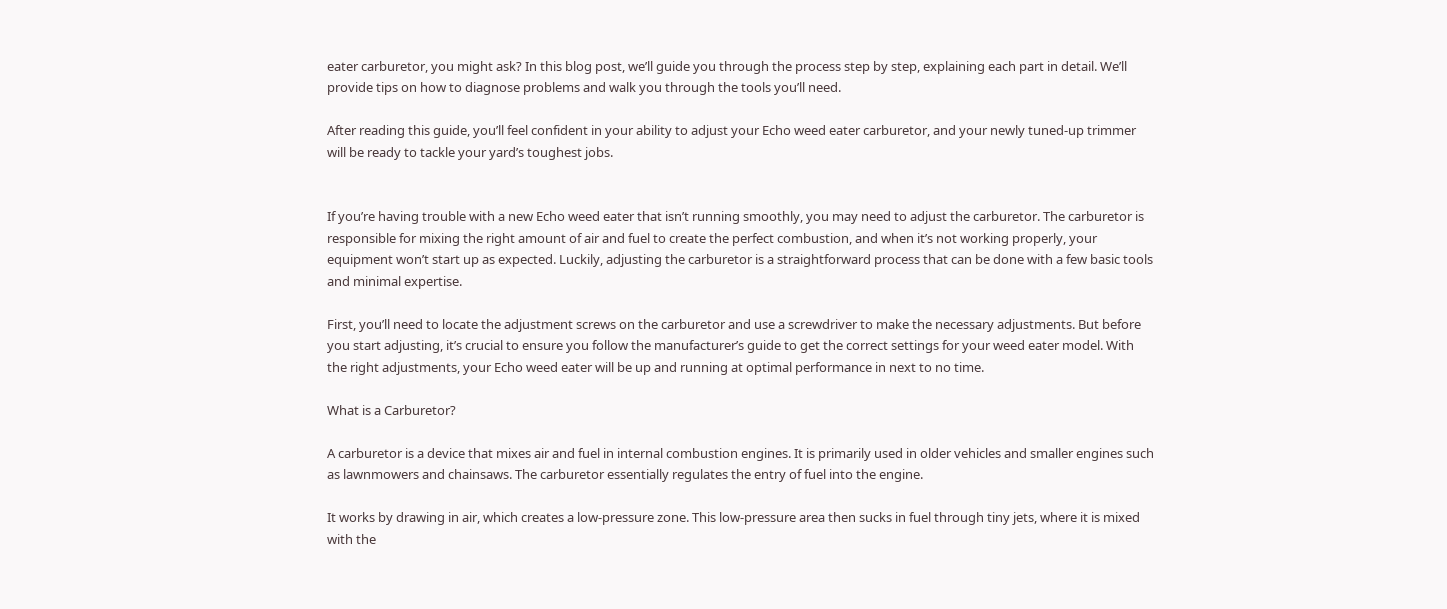eater carburetor, you might ask? In this blog post, we’ll guide you through the process step by step, explaining each part in detail. We’ll provide tips on how to diagnose problems and walk you through the tools you’ll need.

After reading this guide, you’ll feel confident in your ability to adjust your Echo weed eater carburetor, and your newly tuned-up trimmer will be ready to tackle your yard’s toughest jobs.


If you’re having trouble with a new Echo weed eater that isn’t running smoothly, you may need to adjust the carburetor. The carburetor is responsible for mixing the right amount of air and fuel to create the perfect combustion, and when it’s not working properly, your equipment won’t start up as expected. Luckily, adjusting the carburetor is a straightforward process that can be done with a few basic tools and minimal expertise.

First, you’ll need to locate the adjustment screws on the carburetor and use a screwdriver to make the necessary adjustments. But before you start adjusting, it’s crucial to ensure you follow the manufacturer’s guide to get the correct settings for your weed eater model. With the right adjustments, your Echo weed eater will be up and running at optimal performance in next to no time.

What is a Carburetor?

A carburetor is a device that mixes air and fuel in internal combustion engines. It is primarily used in older vehicles and smaller engines such as lawnmowers and chainsaws. The carburetor essentially regulates the entry of fuel into the engine.

It works by drawing in air, which creates a low-pressure zone. This low-pressure area then sucks in fuel through tiny jets, where it is mixed with the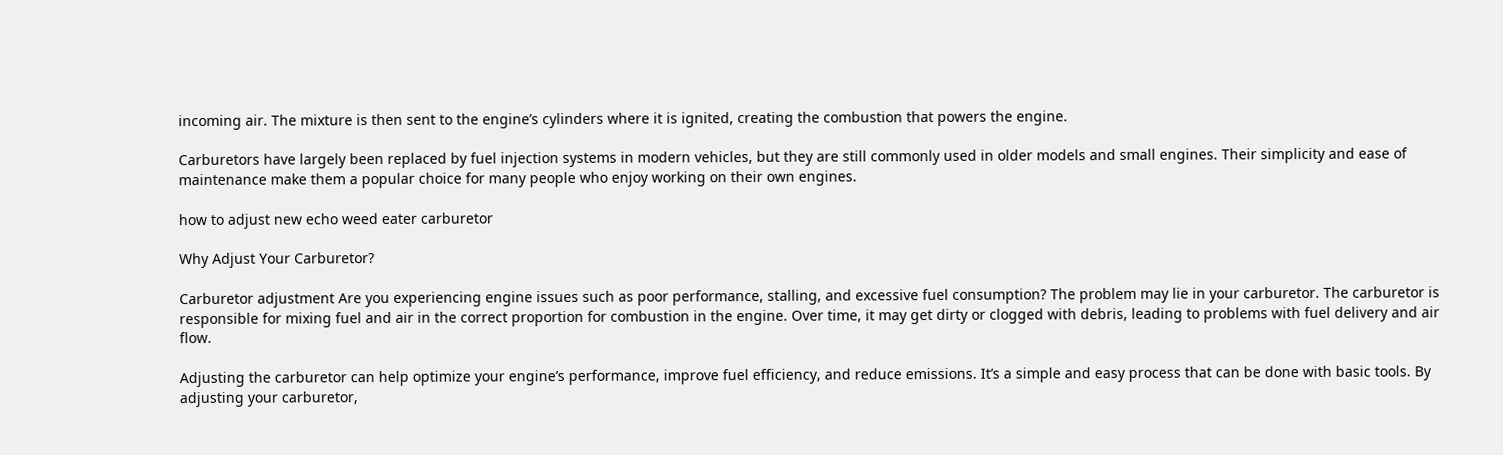incoming air. The mixture is then sent to the engine’s cylinders where it is ignited, creating the combustion that powers the engine.

Carburetors have largely been replaced by fuel injection systems in modern vehicles, but they are still commonly used in older models and small engines. Their simplicity and ease of maintenance make them a popular choice for many people who enjoy working on their own engines.

how to adjust new echo weed eater carburetor

Why Adjust Your Carburetor?

Carburetor adjustment Are you experiencing engine issues such as poor performance, stalling, and excessive fuel consumption? The problem may lie in your carburetor. The carburetor is responsible for mixing fuel and air in the correct proportion for combustion in the engine. Over time, it may get dirty or clogged with debris, leading to problems with fuel delivery and air flow.

Adjusting the carburetor can help optimize your engine’s performance, improve fuel efficiency, and reduce emissions. It’s a simple and easy process that can be done with basic tools. By adjusting your carburetor,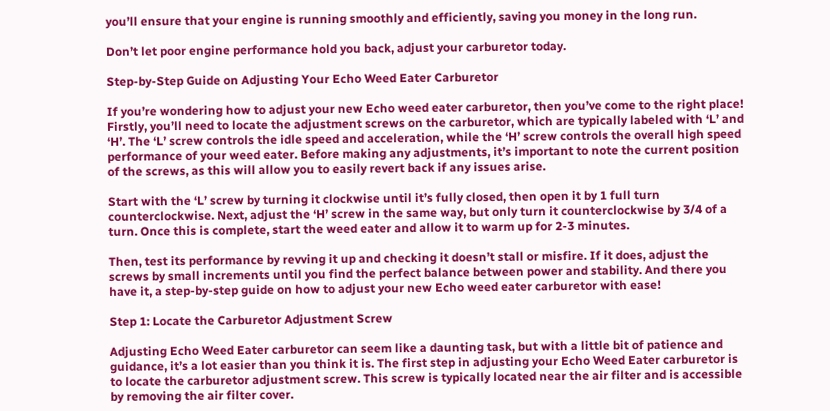you’ll ensure that your engine is running smoothly and efficiently, saving you money in the long run.

Don’t let poor engine performance hold you back, adjust your carburetor today.

Step-by-Step Guide on Adjusting Your Echo Weed Eater Carburetor

If you’re wondering how to adjust your new Echo weed eater carburetor, then you’ve come to the right place! Firstly, you’ll need to locate the adjustment screws on the carburetor, which are typically labeled with ‘L’ and ‘H’. The ‘L’ screw controls the idle speed and acceleration, while the ‘H’ screw controls the overall high speed performance of your weed eater. Before making any adjustments, it’s important to note the current position of the screws, as this will allow you to easily revert back if any issues arise.

Start with the ‘L’ screw by turning it clockwise until it’s fully closed, then open it by 1 full turn counterclockwise. Next, adjust the ‘H’ screw in the same way, but only turn it counterclockwise by 3/4 of a turn. Once this is complete, start the weed eater and allow it to warm up for 2-3 minutes.

Then, test its performance by revving it up and checking it doesn’t stall or misfire. If it does, adjust the screws by small increments until you find the perfect balance between power and stability. And there you have it, a step-by-step guide on how to adjust your new Echo weed eater carburetor with ease!

Step 1: Locate the Carburetor Adjustment Screw

Adjusting Echo Weed Eater carburetor can seem like a daunting task, but with a little bit of patience and guidance, it’s a lot easier than you think it is. The first step in adjusting your Echo Weed Eater carburetor is to locate the carburetor adjustment screw. This screw is typically located near the air filter and is accessible by removing the air filter cover.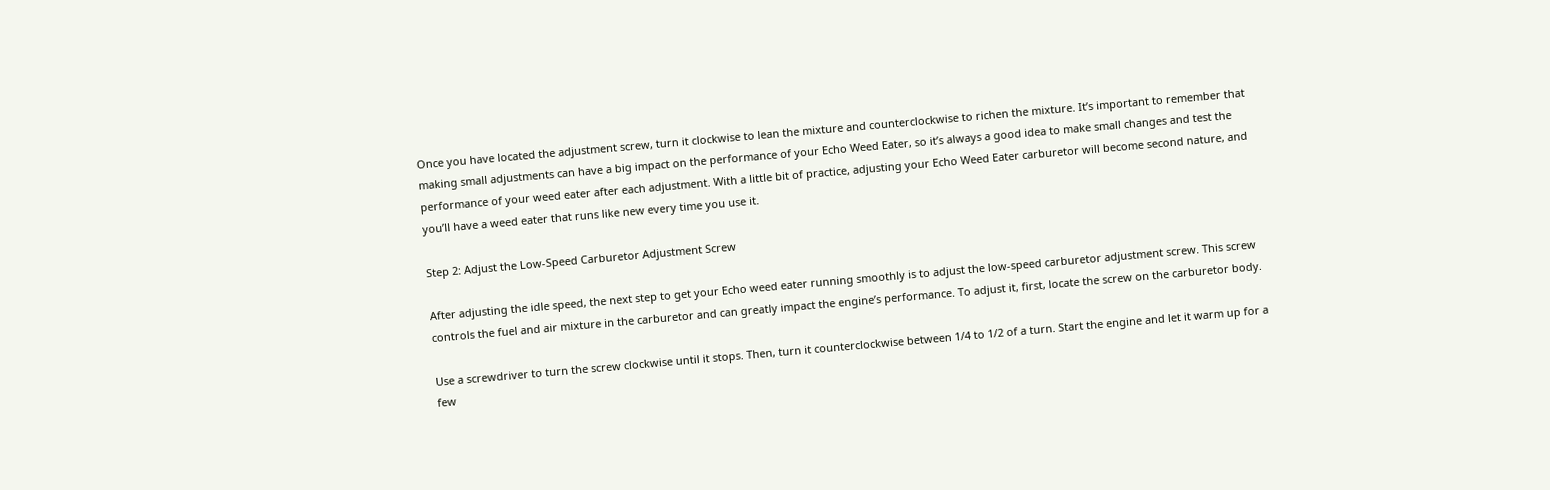Once you have located the adjustment screw, turn it clockwise to lean the mixture and counterclockwise to richen the mixture. It’s important to remember that making small adjustments can have a big impact on the performance of your Echo Weed Eater, so it’s always a good idea to make small changes and test the performance of your weed eater after each adjustment. With a little bit of practice, adjusting your Echo Weed Eater carburetor will become second nature, and you’ll have a weed eater that runs like new every time you use it.

Step 2: Adjust the Low-Speed Carburetor Adjustment Screw

After adjusting the idle speed, the next step to get your Echo weed eater running smoothly is to adjust the low-speed carburetor adjustment screw. This screw controls the fuel and air mixture in the carburetor and can greatly impact the engine’s performance. To adjust it, first, locate the screw on the carburetor body.

Use a screwdriver to turn the screw clockwise until it stops. Then, turn it counterclockwise between 1/4 to 1/2 of a turn. Start the engine and let it warm up for a few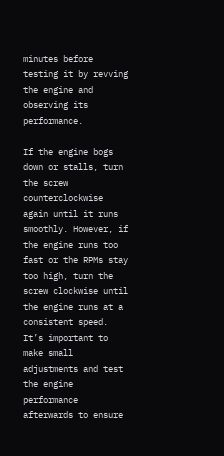minutes before testing it by revving the engine and observing its performance.

If the engine bogs down or stalls, turn the screw counterclockwise again until it runs smoothly. However, if the engine runs too fast or the RPMs stay too high, turn the screw clockwise until the engine runs at a consistent speed. It’s important to make small adjustments and test the engine performance afterwards to ensure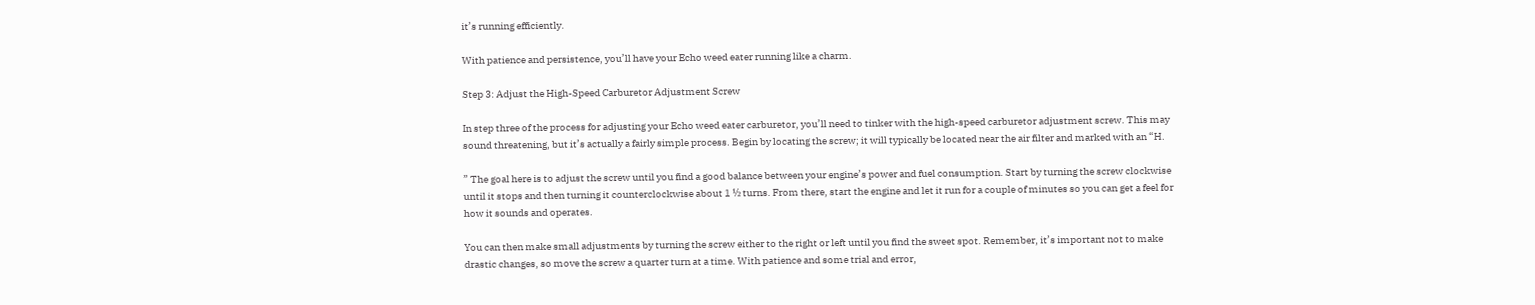it’s running efficiently.

With patience and persistence, you’ll have your Echo weed eater running like a charm.

Step 3: Adjust the High-Speed Carburetor Adjustment Screw

In step three of the process for adjusting your Echo weed eater carburetor, you’ll need to tinker with the high-speed carburetor adjustment screw. This may sound threatening, but it’s actually a fairly simple process. Begin by locating the screw; it will typically be located near the air filter and marked with an “H.

” The goal here is to adjust the screw until you find a good balance between your engine’s power and fuel consumption. Start by turning the screw clockwise until it stops and then turning it counterclockwise about 1 ½ turns. From there, start the engine and let it run for a couple of minutes so you can get a feel for how it sounds and operates.

You can then make small adjustments by turning the screw either to the right or left until you find the sweet spot. Remember, it’s important not to make drastic changes, so move the screw a quarter turn at a time. With patience and some trial and error,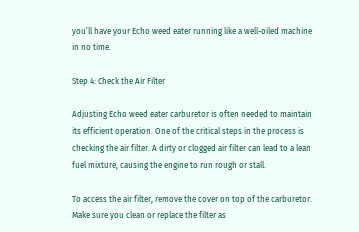you’ll have your Echo weed eater running like a well-oiled machine in no time.

Step 4: Check the Air Filter

Adjusting Echo weed eater carburetor is often needed to maintain its efficient operation. One of the critical steps in the process is checking the air filter. A dirty or clogged air filter can lead to a lean fuel mixture, causing the engine to run rough or stall.

To access the air filter, remove the cover on top of the carburetor. Make sure you clean or replace the filter as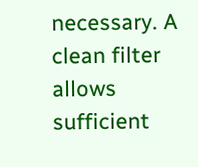necessary. A clean filter allows sufficient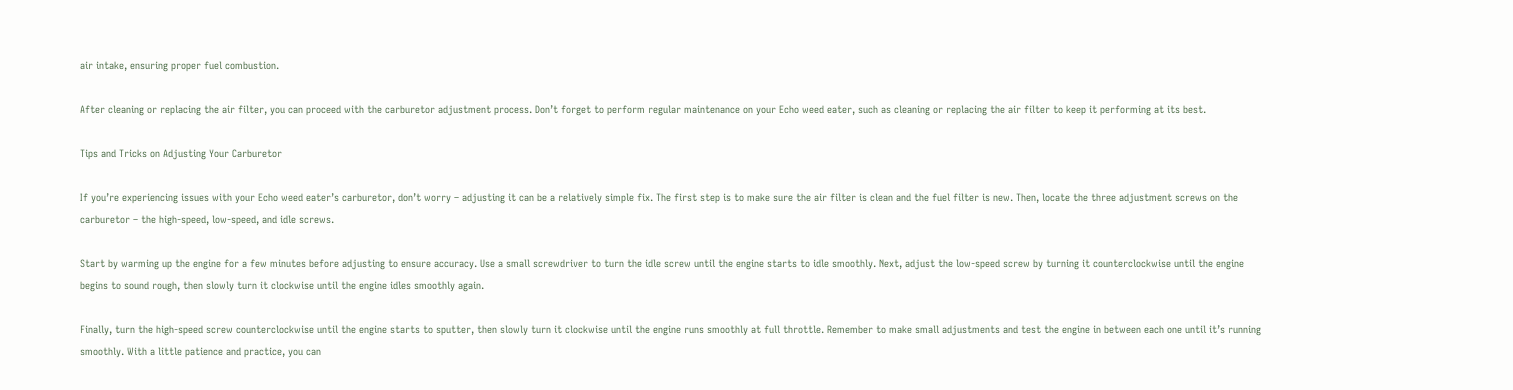air intake, ensuring proper fuel combustion.

After cleaning or replacing the air filter, you can proceed with the carburetor adjustment process. Don’t forget to perform regular maintenance on your Echo weed eater, such as cleaning or replacing the air filter to keep it performing at its best.

Tips and Tricks on Adjusting Your Carburetor

If you’re experiencing issues with your Echo weed eater’s carburetor, don’t worry – adjusting it can be a relatively simple fix. The first step is to make sure the air filter is clean and the fuel filter is new. Then, locate the three adjustment screws on the carburetor – the high-speed, low-speed, and idle screws.

Start by warming up the engine for a few minutes before adjusting to ensure accuracy. Use a small screwdriver to turn the idle screw until the engine starts to idle smoothly. Next, adjust the low-speed screw by turning it counterclockwise until the engine begins to sound rough, then slowly turn it clockwise until the engine idles smoothly again.

Finally, turn the high-speed screw counterclockwise until the engine starts to sputter, then slowly turn it clockwise until the engine runs smoothly at full throttle. Remember to make small adjustments and test the engine in between each one until it’s running smoothly. With a little patience and practice, you can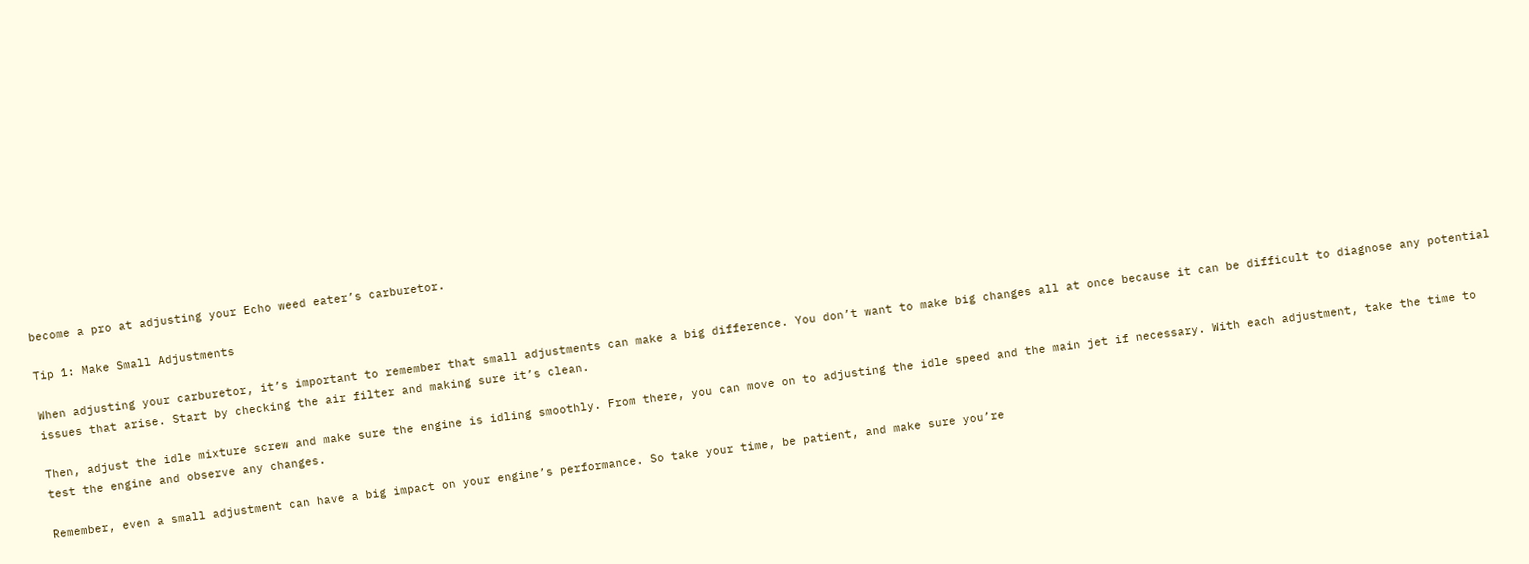become a pro at adjusting your Echo weed eater’s carburetor.

Tip 1: Make Small Adjustments

When adjusting your carburetor, it’s important to remember that small adjustments can make a big difference. You don’t want to make big changes all at once because it can be difficult to diagnose any potential issues that arise. Start by checking the air filter and making sure it’s clean.

Then, adjust the idle mixture screw and make sure the engine is idling smoothly. From there, you can move on to adjusting the idle speed and the main jet if necessary. With each adjustment, take the time to test the engine and observe any changes.

Remember, even a small adjustment can have a big impact on your engine’s performance. So take your time, be patient, and make sure you’re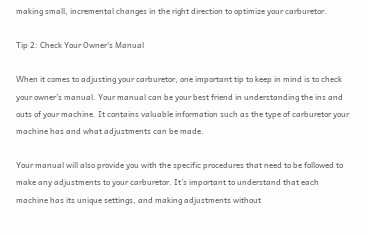making small, incremental changes in the right direction to optimize your carburetor.

Tip 2: Check Your Owner’s Manual

When it comes to adjusting your carburetor, one important tip to keep in mind is to check your owner’s manual. Your manual can be your best friend in understanding the ins and outs of your machine. It contains valuable information such as the type of carburetor your machine has and what adjustments can be made.

Your manual will also provide you with the specific procedures that need to be followed to make any adjustments to your carburetor. It’s important to understand that each machine has its unique settings, and making adjustments without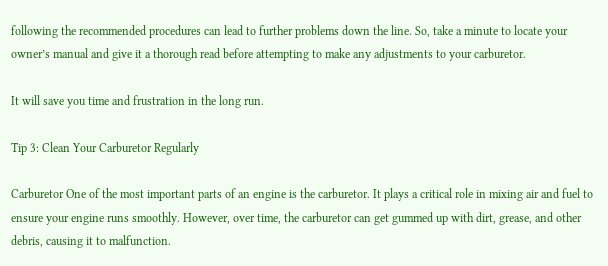following the recommended procedures can lead to further problems down the line. So, take a minute to locate your owner’s manual and give it a thorough read before attempting to make any adjustments to your carburetor.

It will save you time and frustration in the long run.

Tip 3: Clean Your Carburetor Regularly

Carburetor One of the most important parts of an engine is the carburetor. It plays a critical role in mixing air and fuel to ensure your engine runs smoothly. However, over time, the carburetor can get gummed up with dirt, grease, and other debris, causing it to malfunction.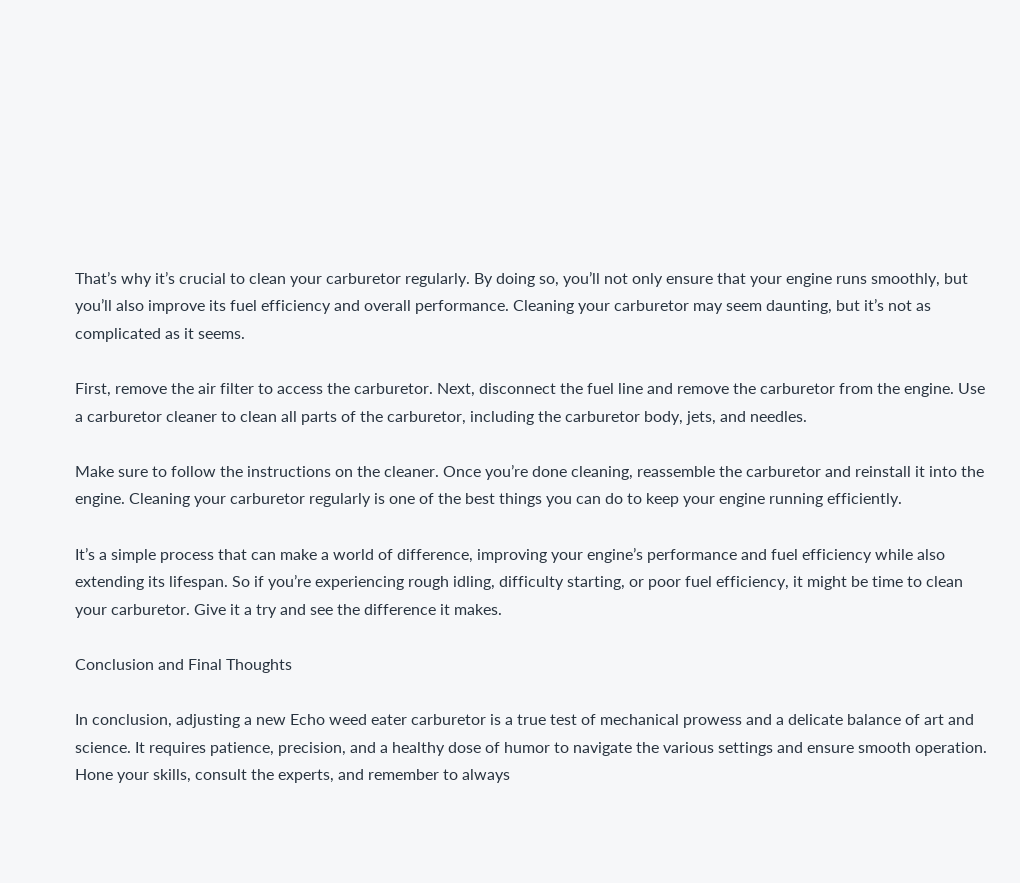That’s why it’s crucial to clean your carburetor regularly. By doing so, you’ll not only ensure that your engine runs smoothly, but you’ll also improve its fuel efficiency and overall performance. Cleaning your carburetor may seem daunting, but it’s not as complicated as it seems.

First, remove the air filter to access the carburetor. Next, disconnect the fuel line and remove the carburetor from the engine. Use a carburetor cleaner to clean all parts of the carburetor, including the carburetor body, jets, and needles.

Make sure to follow the instructions on the cleaner. Once you’re done cleaning, reassemble the carburetor and reinstall it into the engine. Cleaning your carburetor regularly is one of the best things you can do to keep your engine running efficiently.

It’s a simple process that can make a world of difference, improving your engine’s performance and fuel efficiency while also extending its lifespan. So if you’re experiencing rough idling, difficulty starting, or poor fuel efficiency, it might be time to clean your carburetor. Give it a try and see the difference it makes.

Conclusion and Final Thoughts

In conclusion, adjusting a new Echo weed eater carburetor is a true test of mechanical prowess and a delicate balance of art and science. It requires patience, precision, and a healthy dose of humor to navigate the various settings and ensure smooth operation. Hone your skills, consult the experts, and remember to always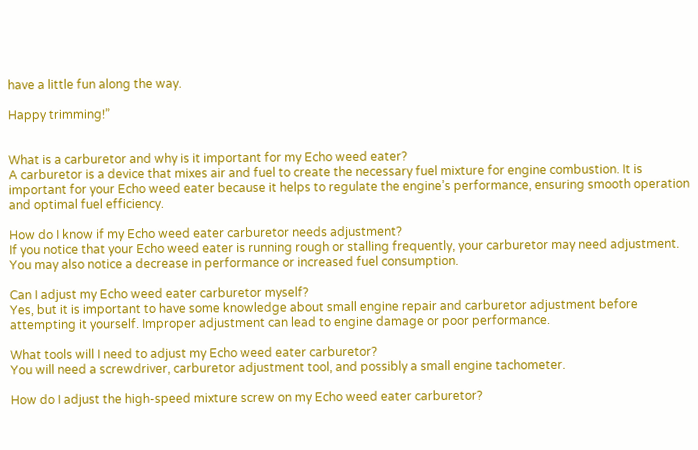have a little fun along the way.

Happy trimming!”


What is a carburetor and why is it important for my Echo weed eater?
A carburetor is a device that mixes air and fuel to create the necessary fuel mixture for engine combustion. It is important for your Echo weed eater because it helps to regulate the engine’s performance, ensuring smooth operation and optimal fuel efficiency.

How do I know if my Echo weed eater carburetor needs adjustment?
If you notice that your Echo weed eater is running rough or stalling frequently, your carburetor may need adjustment. You may also notice a decrease in performance or increased fuel consumption.

Can I adjust my Echo weed eater carburetor myself?
Yes, but it is important to have some knowledge about small engine repair and carburetor adjustment before attempting it yourself. Improper adjustment can lead to engine damage or poor performance.

What tools will I need to adjust my Echo weed eater carburetor?
You will need a screwdriver, carburetor adjustment tool, and possibly a small engine tachometer.

How do I adjust the high-speed mixture screw on my Echo weed eater carburetor?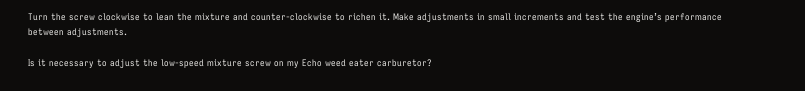Turn the screw clockwise to lean the mixture and counter-clockwise to richen it. Make adjustments in small increments and test the engine’s performance between adjustments.

Is it necessary to adjust the low-speed mixture screw on my Echo weed eater carburetor?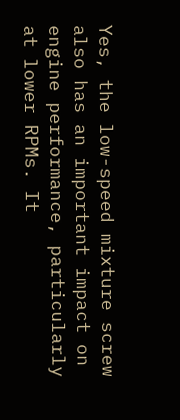Yes, the low-speed mixture screw also has an important impact on engine performance, particularly at lower RPMs. It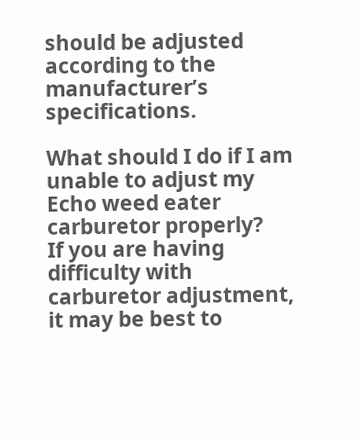should be adjusted according to the manufacturer’s specifications.

What should I do if I am unable to adjust my Echo weed eater carburetor properly?
If you are having difficulty with carburetor adjustment, it may be best to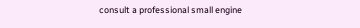consult a professional small engine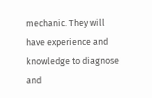mechanic. They will have experience and knowledge to diagnose and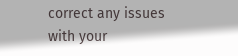correct any issues with your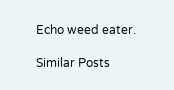Echo weed eater.

Similar Posts